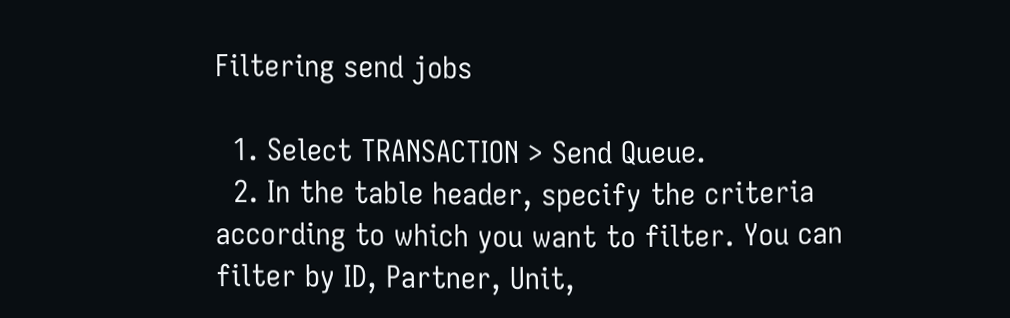Filtering send jobs

  1. Select TRANSACTION > Send Queue.
  2. In the table header, specify the criteria according to which you want to filter. You can filter by ID, Partner, Unit,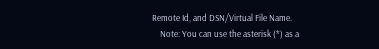Remote Id, and DSN/Virtual File Name.
    Note: You can use the asterisk (*) as a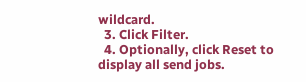wildcard.
  3. Click Filter.
  4. Optionally, click Reset to display all send jobs.